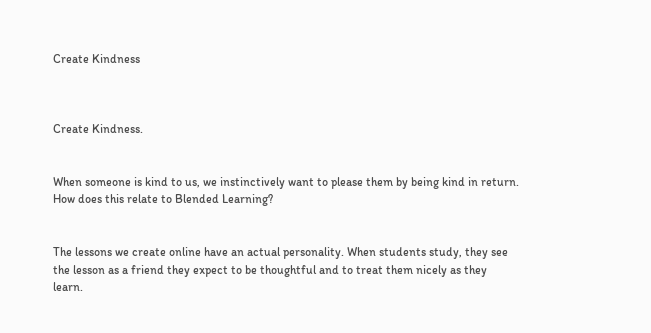Create Kindness



Create Kindness.


When someone is kind to us, we instinctively want to please them by being kind in return. How does this relate to Blended Learning?


The lessons we create online have an actual personality. When students study, they see the lesson as a friend they expect to be thoughtful and to treat them nicely as they learn.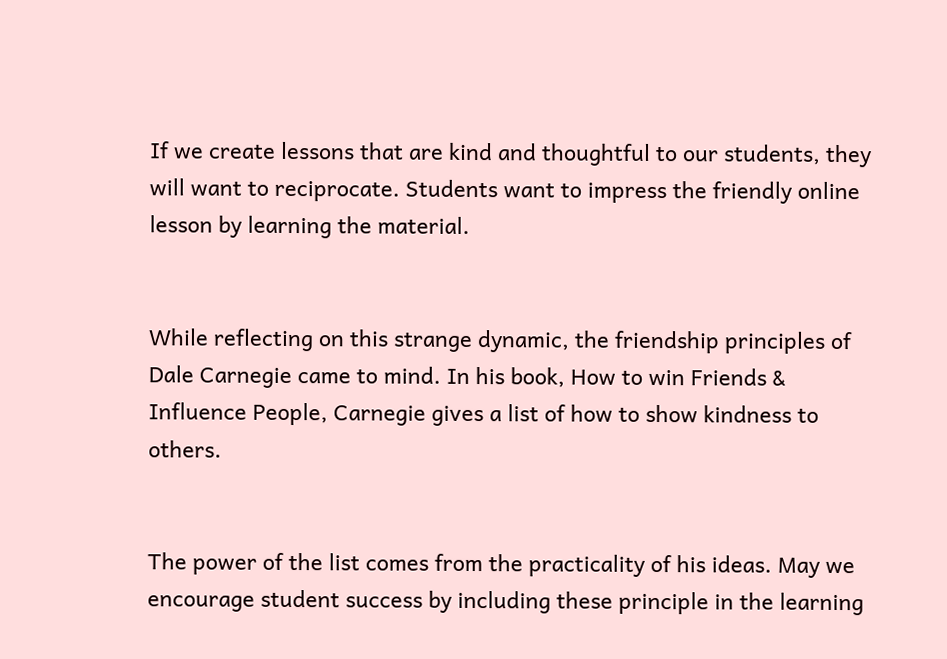If we create lessons that are kind and thoughtful to our students, they will want to reciprocate. Students want to impress the friendly online lesson by learning the material.


While reflecting on this strange dynamic, the friendship principles of Dale Carnegie came to mind. In his book, How to win Friends & Influence People, Carnegie gives a list of how to show kindness to others.


The power of the list comes from the practicality of his ideas. May we encourage student success by including these principle in the learning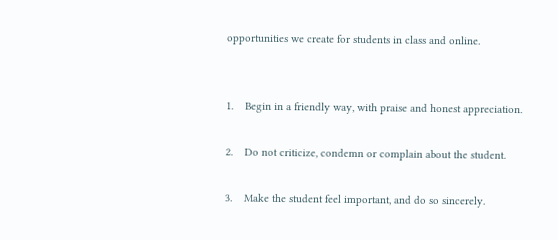opportunities we create for students in class and online.


1.    Begin in a friendly way, with praise and honest appreciation.

2.    Do not criticize, condemn or complain about the student.

3.    Make the student feel important, and do so sincerely.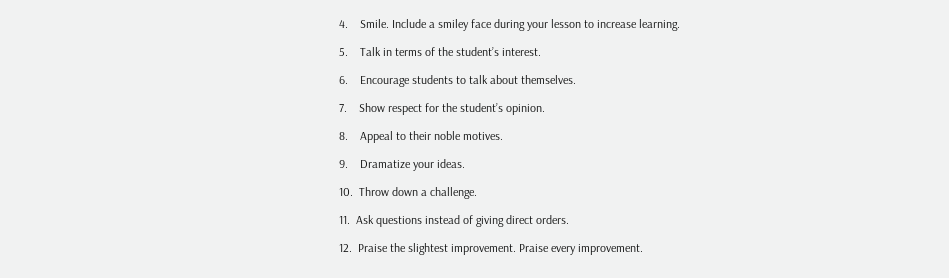4.    Smile. Include a smiley face during your lesson to increase learning.

5.    Talk in terms of the student’s interest.

6.    Encourage students to talk about themselves.

7.    Show respect for the student’s opinion.

8.    Appeal to their noble motives.

9.    Dramatize your ideas.

10.  Throw down a challenge.

11.  Ask questions instead of giving direct orders.

12.  Praise the slightest improvement. Praise every improvement.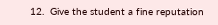12.  Give the student a fine reputation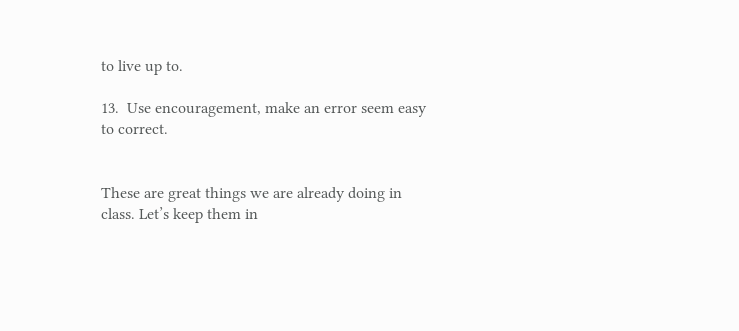to live up to.

13.  Use encouragement, make an error seem easy to correct.


These are great things we are already doing in class. Let’s keep them in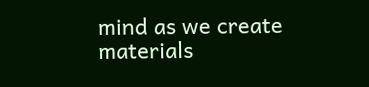mind as we create materials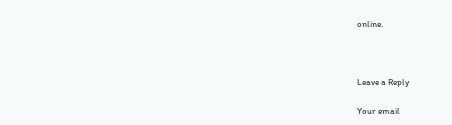online.



Leave a Reply

Your email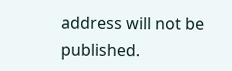address will not be published.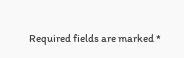Required fields are marked *